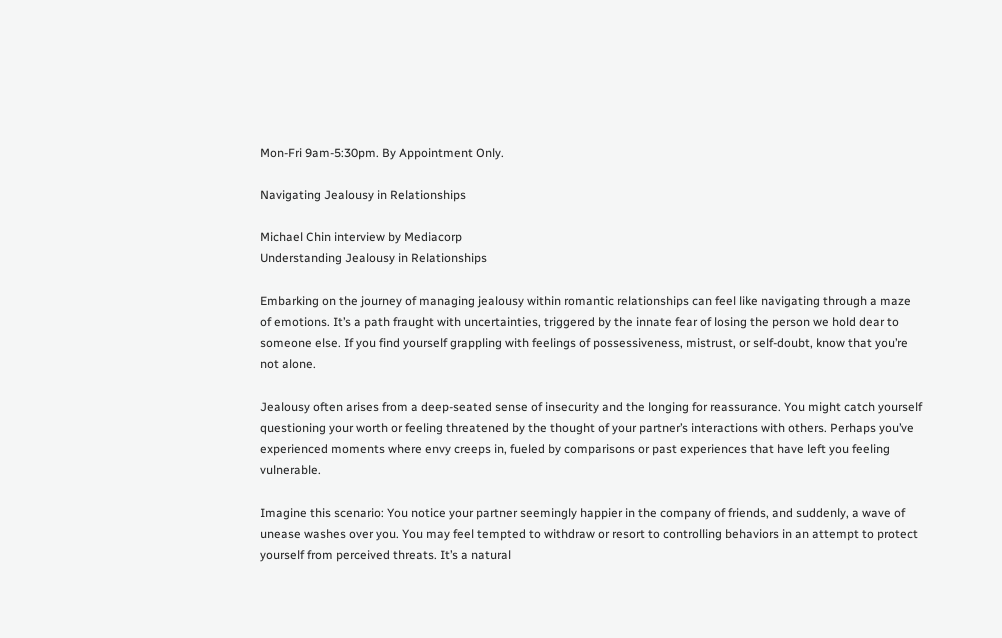Mon-Fri 9am-5:30pm. By Appointment Only.

Navigating Jealousy in Relationships

Michael Chin interview by Mediacorp
Understanding Jealousy in Relationships

Embarking on the journey of managing jealousy within romantic relationships can feel like navigating through a maze of emotions. It’s a path fraught with uncertainties, triggered by the innate fear of losing the person we hold dear to someone else. If you find yourself grappling with feelings of possessiveness, mistrust, or self-doubt, know that you’re not alone.

Jealousy often arises from a deep-seated sense of insecurity and the longing for reassurance. You might catch yourself questioning your worth or feeling threatened by the thought of your partner’s interactions with others. Perhaps you’ve experienced moments where envy creeps in, fueled by comparisons or past experiences that have left you feeling vulnerable.

Imagine this scenario: You notice your partner seemingly happier in the company of friends, and suddenly, a wave of unease washes over you. You may feel tempted to withdraw or resort to controlling behaviors in an attempt to protect yourself from perceived threats. It’s a natural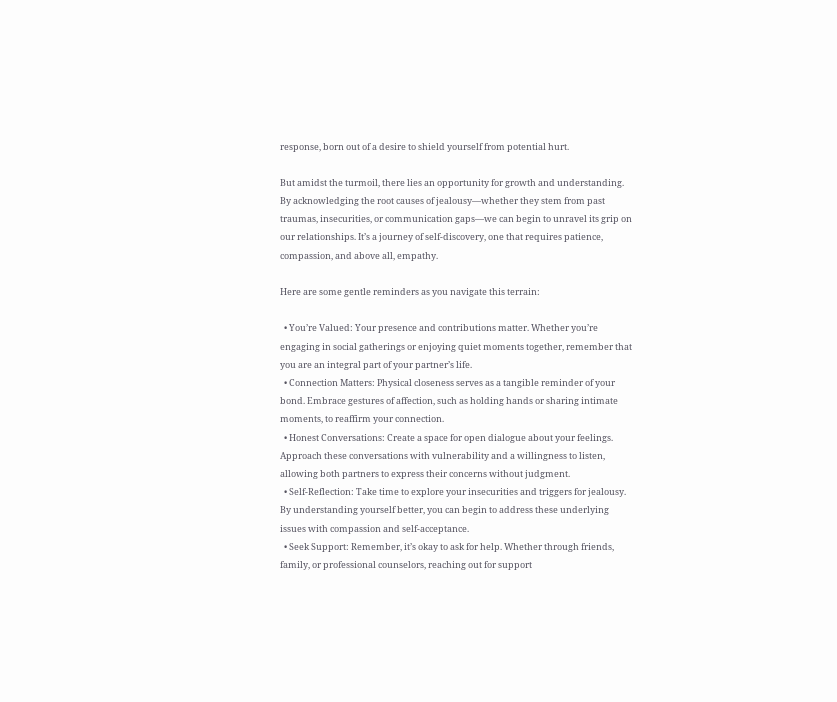response, born out of a desire to shield yourself from potential hurt.

But amidst the turmoil, there lies an opportunity for growth and understanding. By acknowledging the root causes of jealousy—whether they stem from past traumas, insecurities, or communication gaps—we can begin to unravel its grip on our relationships. It’s a journey of self-discovery, one that requires patience, compassion, and above all, empathy.

Here are some gentle reminders as you navigate this terrain:

  • You’re Valued: Your presence and contributions matter. Whether you’re engaging in social gatherings or enjoying quiet moments together, remember that you are an integral part of your partner’s life.
  • Connection Matters: Physical closeness serves as a tangible reminder of your bond. Embrace gestures of affection, such as holding hands or sharing intimate moments, to reaffirm your connection.
  • Honest Conversations: Create a space for open dialogue about your feelings. Approach these conversations with vulnerability and a willingness to listen, allowing both partners to express their concerns without judgment.
  • Self-Reflection: Take time to explore your insecurities and triggers for jealousy. By understanding yourself better, you can begin to address these underlying issues with compassion and self-acceptance.
  • Seek Support: Remember, it’s okay to ask for help. Whether through friends, family, or professional counselors, reaching out for support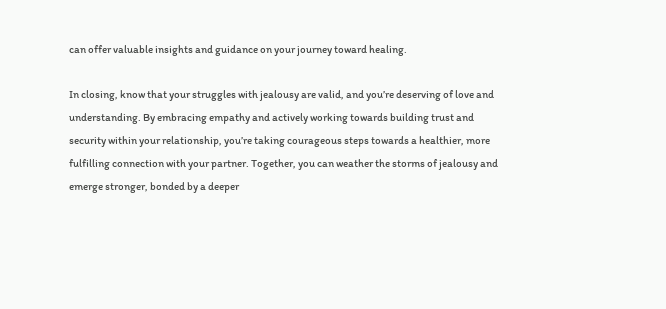can offer valuable insights and guidance on your journey toward healing.

In closing, know that your struggles with jealousy are valid, and you’re deserving of love and understanding. By embracing empathy and actively working towards building trust and security within your relationship, you’re taking courageous steps towards a healthier, more fulfilling connection with your partner. Together, you can weather the storms of jealousy and emerge stronger, bonded by a deeper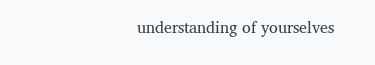understanding of yourselves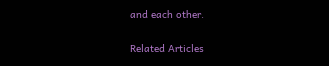and each other.

Related Articles